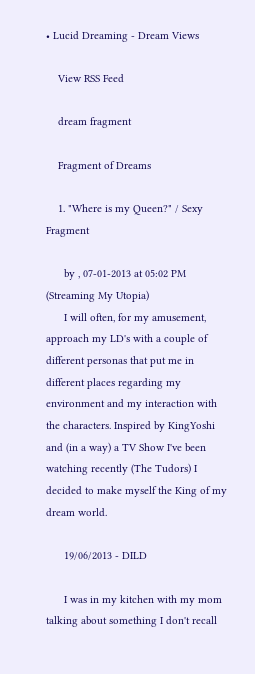• Lucid Dreaming - Dream Views

    View RSS Feed

    dream fragment

    Fragment of Dreams

    1. "Where is my Queen?" / Sexy Fragment

      by , 07-01-2013 at 05:02 PM (Streaming My Utopia)
      I will often, for my amusement, approach my LD's with a couple of different personas that put me in different places regarding my environment and my interaction with the characters. Inspired by KingYoshi and (in a way) a TV Show I've been watching recently (The Tudors) I decided to make myself the King of my dream world.

      19/06/2013 - DILD

      I was in my kitchen with my mom talking about something I don't recall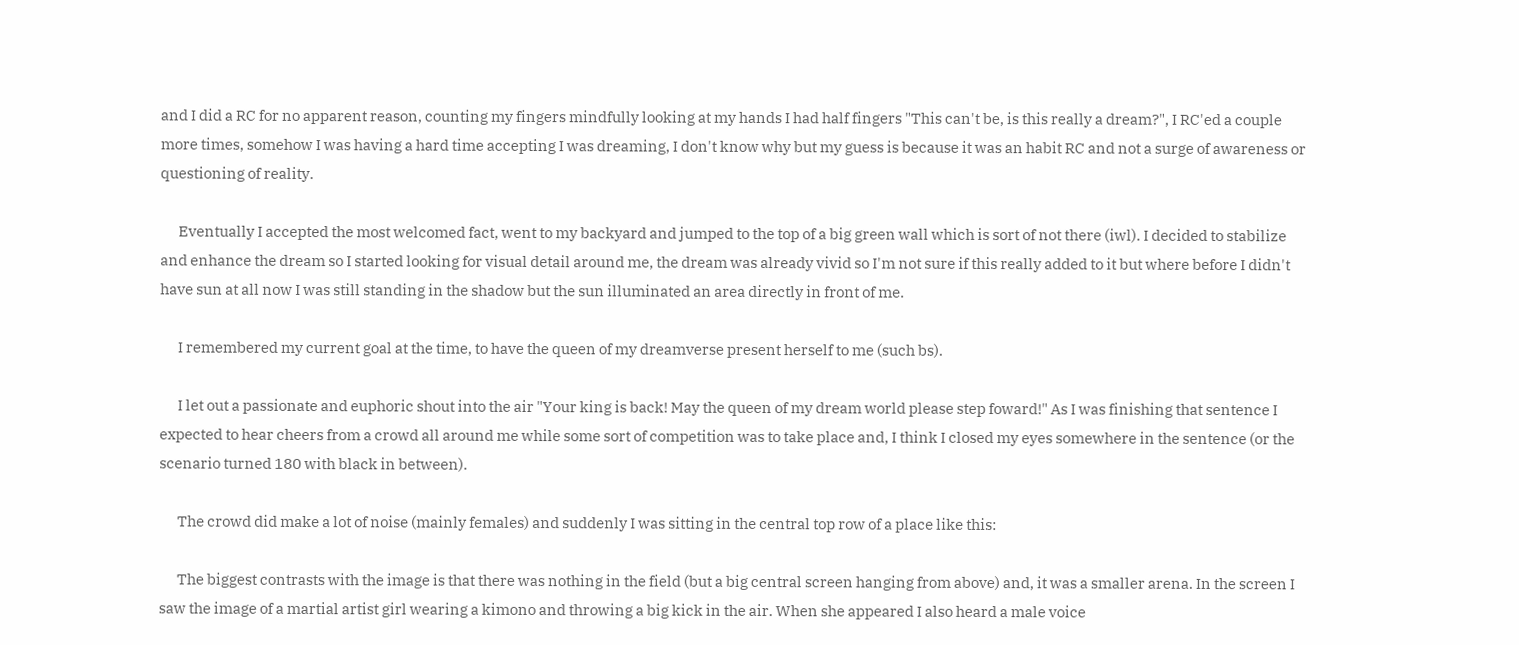and I did a RC for no apparent reason, counting my fingers mindfully looking at my hands I had half fingers "This can't be, is this really a dream?", I RC'ed a couple more times, somehow I was having a hard time accepting I was dreaming, I don't know why but my guess is because it was an habit RC and not a surge of awareness or questioning of reality.

      Eventually I accepted the most welcomed fact, went to my backyard and jumped to the top of a big green wall which is sort of not there (iwl). I decided to stabilize and enhance the dream so I started looking for visual detail around me, the dream was already vivid so I'm not sure if this really added to it but where before I didn't have sun at all now I was still standing in the shadow but the sun illuminated an area directly in front of me.

      I remembered my current goal at the time, to have the queen of my dreamverse present herself to me (such bs).

      I let out a passionate and euphoric shout into the air "Your king is back! May the queen of my dream world please step foward!" As I was finishing that sentence I expected to hear cheers from a crowd all around me while some sort of competition was to take place and, I think I closed my eyes somewhere in the sentence (or the scenario turned 180 with black in between).

      The crowd did make a lot of noise (mainly females) and suddenly I was sitting in the central top row of a place like this:

      The biggest contrasts with the image is that there was nothing in the field (but a big central screen hanging from above) and, it was a smaller arena. In the screen I saw the image of a martial artist girl wearing a kimono and throwing a big kick in the air. When she appeared I also heard a male voice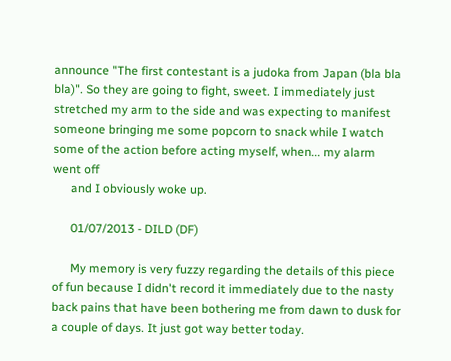announce "The first contestant is a judoka from Japan (bla bla bla)". So they are going to fight, sweet. I immediately just stretched my arm to the side and was expecting to manifest someone bringing me some popcorn to snack while I watch some of the action before acting myself, when... my alarm went off
      and I obviously woke up.

      01/07/2013 - DILD (DF)

      My memory is very fuzzy regarding the details of this piece of fun because I didn't record it immediately due to the nasty back pains that have been bothering me from dawn to dusk for a couple of days. It just got way better today.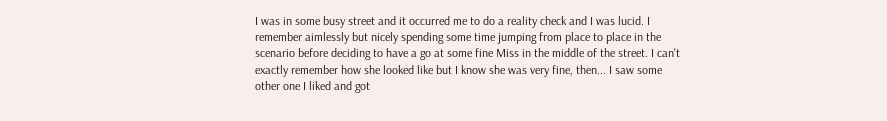I was in some busy street and it occurred me to do a reality check and I was lucid. I remember aimlessly but nicely spending some time jumping from place to place in the scenario before deciding to have a go at some fine Miss in the middle of the street. I can't exactly remember how she looked like but I know she was very fine, then... I saw some other one I liked and got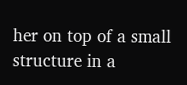her on top of a small structure in a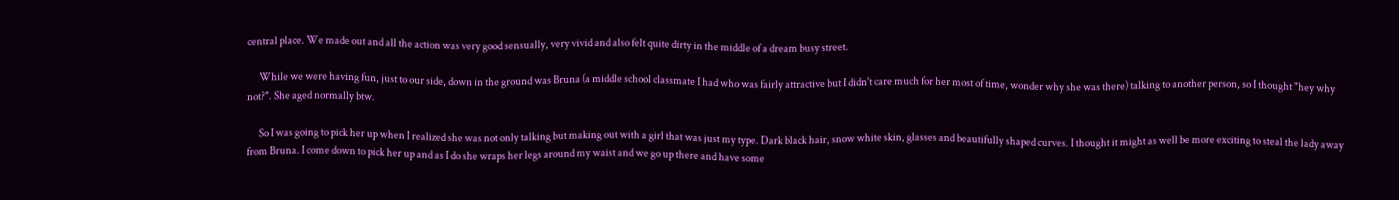central place. We made out and all the action was very good sensually, very vivid and also felt quite dirty in the middle of a dream busy street.

      While we were having fun, just to our side, down in the ground was Bruna (a middle school classmate I had who was fairly attractive but I didn't care much for her most of time, wonder why she was there) talking to another person, so I thought "hey why not?". She aged normally btw.

      So I was going to pick her up when I realized she was not only talking but making out with a girl that was just my type. Dark black hair, snow white skin, glasses and beautifully shaped curves. I thought it might as well be more exciting to steal the lady away from Bruna. I come down to pick her up and as I do she wraps her legs around my waist and we go up there and have some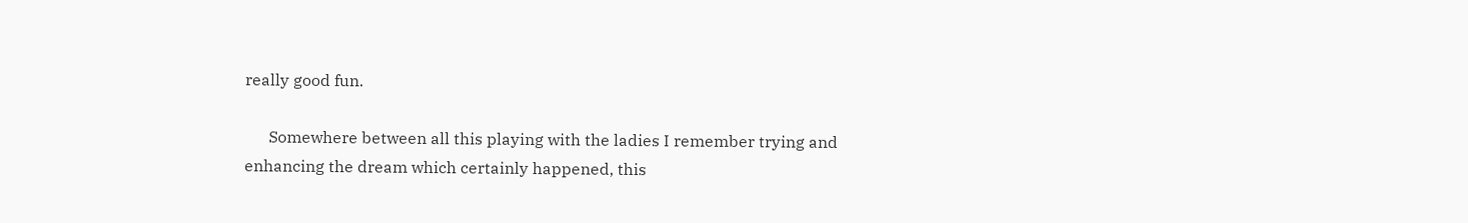really good fun.

      Somewhere between all this playing with the ladies I remember trying and enhancing the dream which certainly happened, this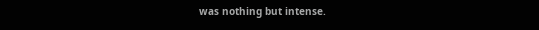was nothing but intense.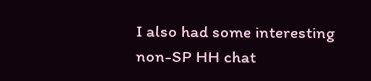I also had some interesting non-SP HH chat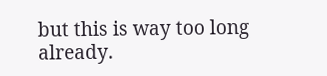but this is way too long already.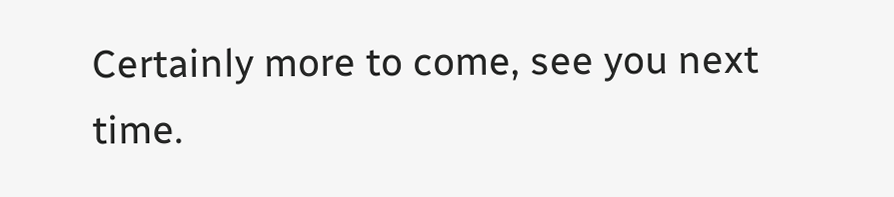Certainly more to come, see you next time.